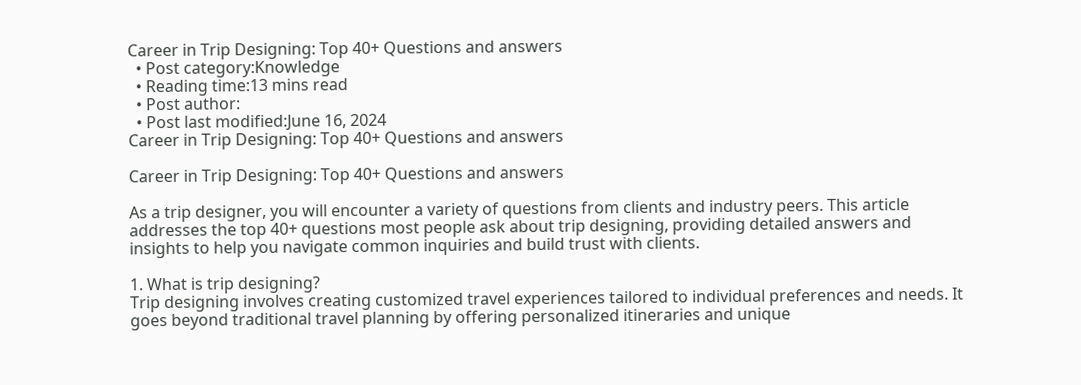Career in Trip Designing: Top 40+ Questions and answers
  • Post category:Knowledge
  • Reading time:13 mins read
  • Post author:
  • Post last modified:June 16, 2024
Career in Trip Designing: Top 40+ Questions and answers

Career in Trip Designing: Top 40+ Questions and answers

As a trip designer, you will encounter a variety of questions from clients and industry peers. This article addresses the top 40+ questions most people ask about trip designing, providing detailed answers and insights to help you navigate common inquiries and build trust with clients.

1. What is trip designing?
Trip designing involves creating customized travel experiences tailored to individual preferences and needs. It goes beyond traditional travel planning by offering personalized itineraries and unique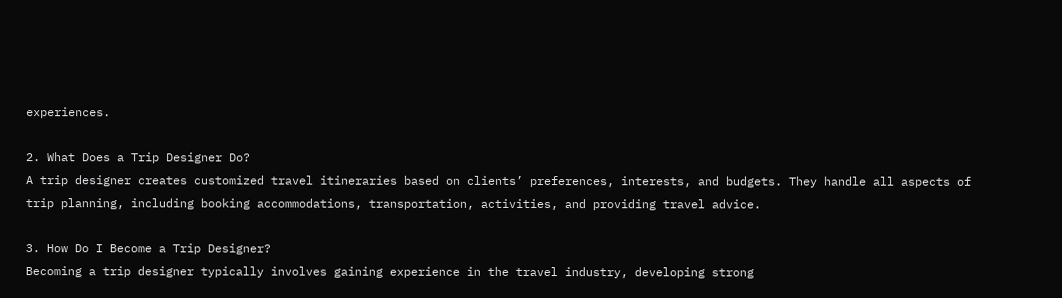experiences.

2. What Does a Trip Designer Do?
A trip designer creates customized travel itineraries based on clients’ preferences, interests, and budgets. They handle all aspects of trip planning, including booking accommodations, transportation, activities, and providing travel advice.

3. How Do I Become a Trip Designer?
Becoming a trip designer typically involves gaining experience in the travel industry, developing strong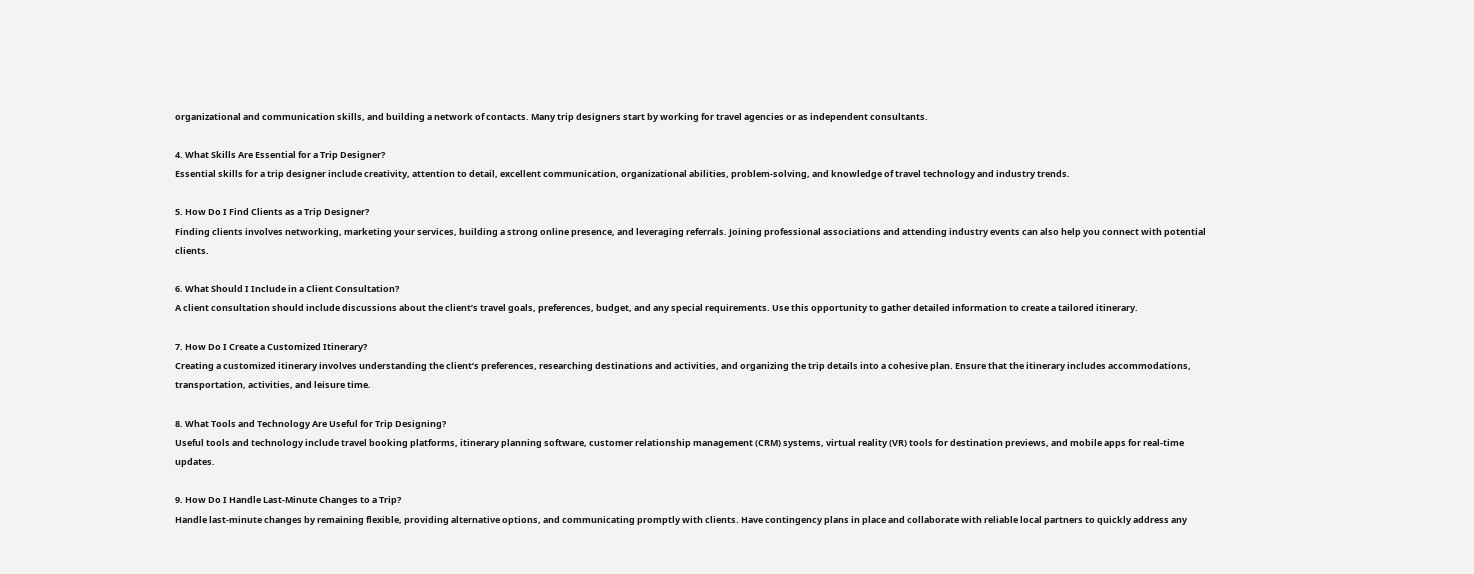organizational and communication skills, and building a network of contacts. Many trip designers start by working for travel agencies or as independent consultants.

4. What Skills Are Essential for a Trip Designer?
Essential skills for a trip designer include creativity, attention to detail, excellent communication, organizational abilities, problem-solving, and knowledge of travel technology and industry trends.

5. How Do I Find Clients as a Trip Designer?
Finding clients involves networking, marketing your services, building a strong online presence, and leveraging referrals. Joining professional associations and attending industry events can also help you connect with potential clients.

6. What Should I Include in a Client Consultation?
A client consultation should include discussions about the client’s travel goals, preferences, budget, and any special requirements. Use this opportunity to gather detailed information to create a tailored itinerary.

7. How Do I Create a Customized Itinerary?
Creating a customized itinerary involves understanding the client’s preferences, researching destinations and activities, and organizing the trip details into a cohesive plan. Ensure that the itinerary includes accommodations, transportation, activities, and leisure time.

8. What Tools and Technology Are Useful for Trip Designing?
Useful tools and technology include travel booking platforms, itinerary planning software, customer relationship management (CRM) systems, virtual reality (VR) tools for destination previews, and mobile apps for real-time updates.

9. How Do I Handle Last-Minute Changes to a Trip?
Handle last-minute changes by remaining flexible, providing alternative options, and communicating promptly with clients. Have contingency plans in place and collaborate with reliable local partners to quickly address any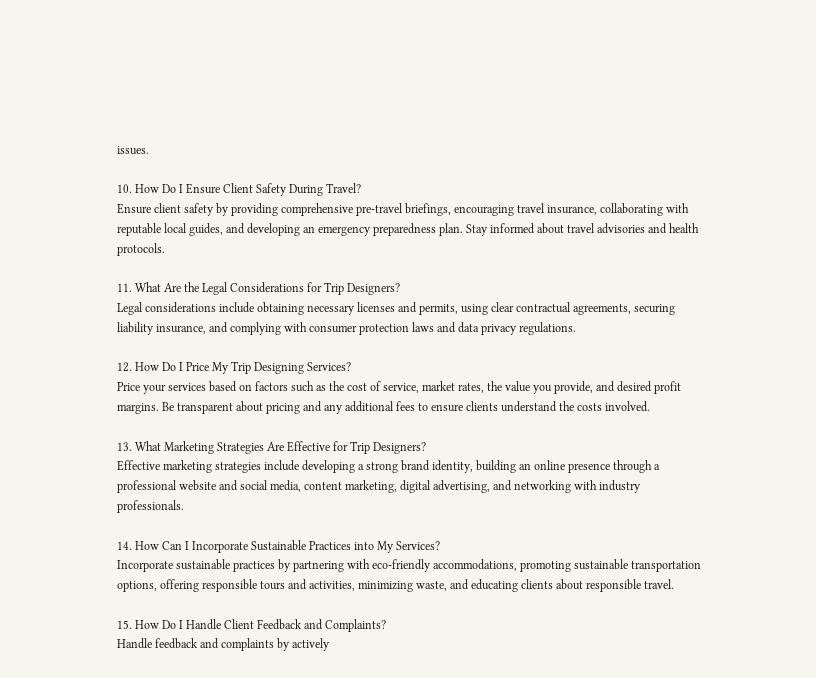issues.

10. How Do I Ensure Client Safety During Travel?
Ensure client safety by providing comprehensive pre-travel briefings, encouraging travel insurance, collaborating with reputable local guides, and developing an emergency preparedness plan. Stay informed about travel advisories and health protocols.

11. What Are the Legal Considerations for Trip Designers?
Legal considerations include obtaining necessary licenses and permits, using clear contractual agreements, securing liability insurance, and complying with consumer protection laws and data privacy regulations.

12. How Do I Price My Trip Designing Services?
Price your services based on factors such as the cost of service, market rates, the value you provide, and desired profit margins. Be transparent about pricing and any additional fees to ensure clients understand the costs involved.

13. What Marketing Strategies Are Effective for Trip Designers?
Effective marketing strategies include developing a strong brand identity, building an online presence through a professional website and social media, content marketing, digital advertising, and networking with industry professionals.

14. How Can I Incorporate Sustainable Practices into My Services?
Incorporate sustainable practices by partnering with eco-friendly accommodations, promoting sustainable transportation options, offering responsible tours and activities, minimizing waste, and educating clients about responsible travel.

15. How Do I Handle Client Feedback and Complaints?
Handle feedback and complaints by actively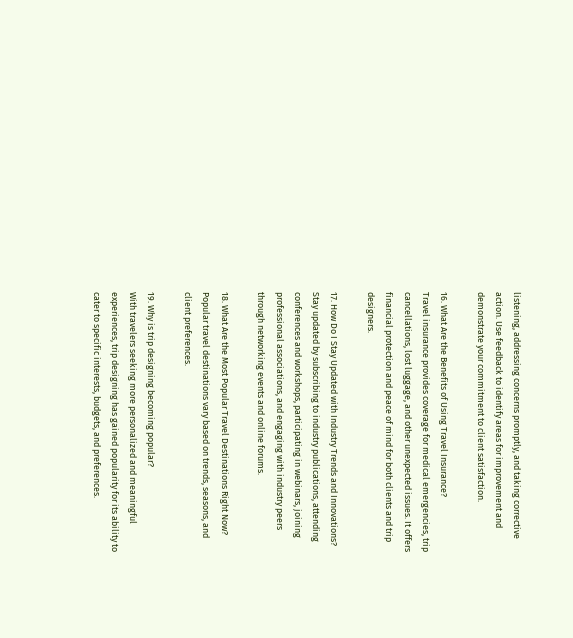listening, addressing concerns promptly, and taking corrective action. Use feedback to identify areas for improvement and demonstrate your commitment to client satisfaction.

16. What Are the Benefits of Using Travel Insurance?
Travel insurance provides coverage for medical emergencies, trip cancellations, lost luggage, and other unexpected issues. It offers financial protection and peace of mind for both clients and trip designers.

17. How Do I Stay Updated with Industry Trends and Innovations?
Stay updated by subscribing to industry publications, attending conferences and workshops, participating in webinars, joining professional associations, and engaging with industry peers through networking events and online forums.

18. What Are the Most Popular Travel Destinations Right Now?
Popular travel destinations vary based on trends, seasons, and client preferences.

19. Why is trip designing becoming popular?
With travelers seeking more personalized and meaningful experiences, trip designing has gained popularity for its ability to cater to specific interests, budgets, and preferences.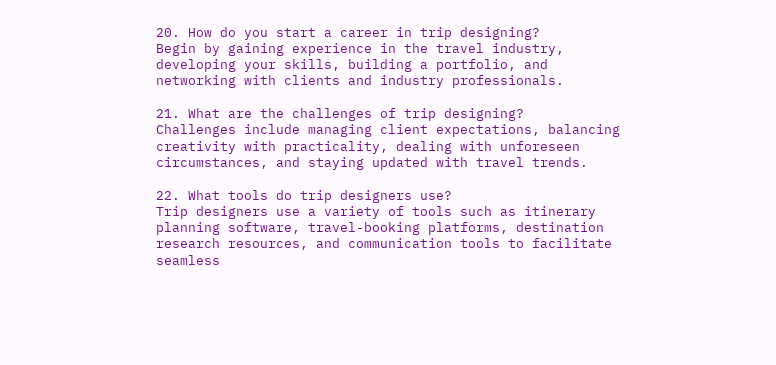20. How do you start a career in trip designing?
Begin by gaining experience in the travel industry, developing your skills, building a portfolio, and networking with clients and industry professionals.

21. What are the challenges of trip designing?
Challenges include managing client expectations, balancing creativity with practicality, dealing with unforeseen circumstances, and staying updated with travel trends.

22. What tools do trip designers use?
Trip designers use a variety of tools such as itinerary planning software, travel-booking platforms, destination research resources, and communication tools to facilitate seamless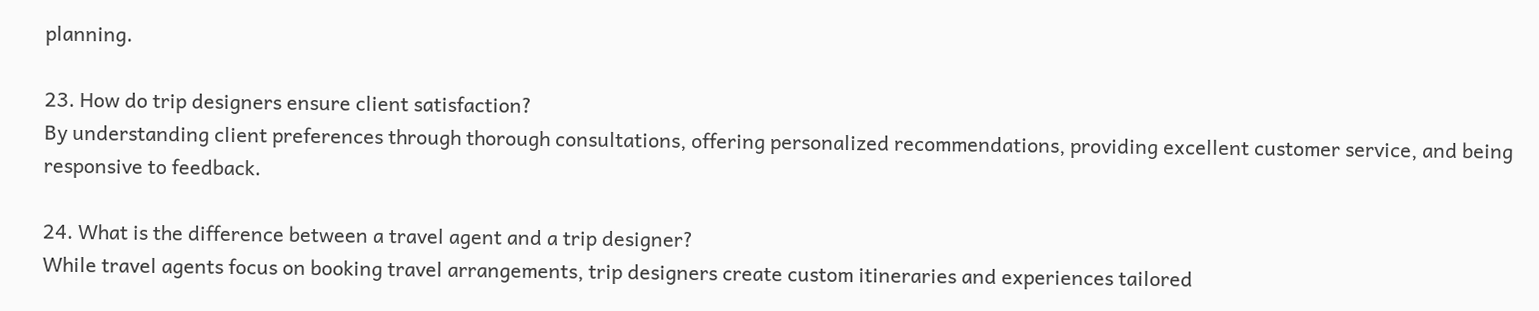planning.

23. How do trip designers ensure client satisfaction?
By understanding client preferences through thorough consultations, offering personalized recommendations, providing excellent customer service, and being responsive to feedback.

24. What is the difference between a travel agent and a trip designer?
While travel agents focus on booking travel arrangements, trip designers create custom itineraries and experiences tailored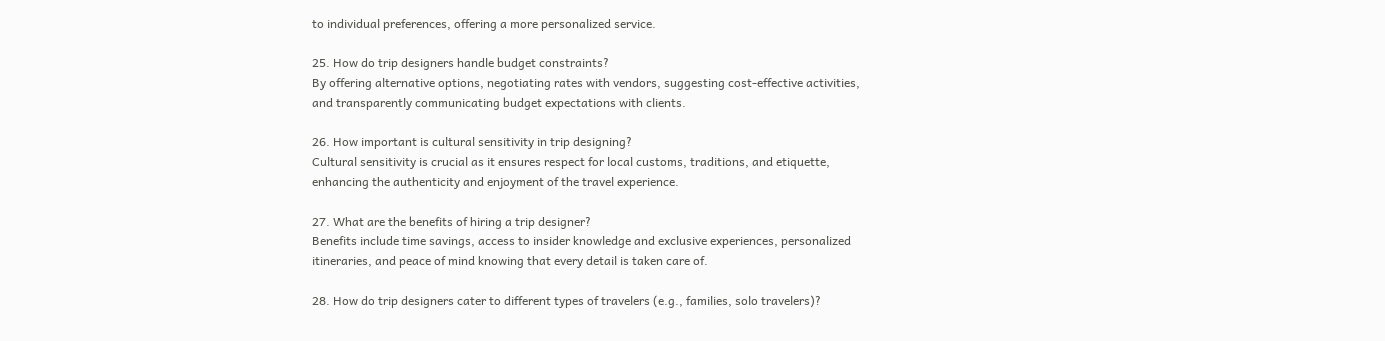to individual preferences, offering a more personalized service.

25. How do trip designers handle budget constraints?
By offering alternative options, negotiating rates with vendors, suggesting cost-effective activities, and transparently communicating budget expectations with clients.

26. How important is cultural sensitivity in trip designing?
Cultural sensitivity is crucial as it ensures respect for local customs, traditions, and etiquette, enhancing the authenticity and enjoyment of the travel experience.

27. What are the benefits of hiring a trip designer?
Benefits include time savings, access to insider knowledge and exclusive experiences, personalized itineraries, and peace of mind knowing that every detail is taken care of.

28. How do trip designers cater to different types of travelers (e.g., families, solo travelers)?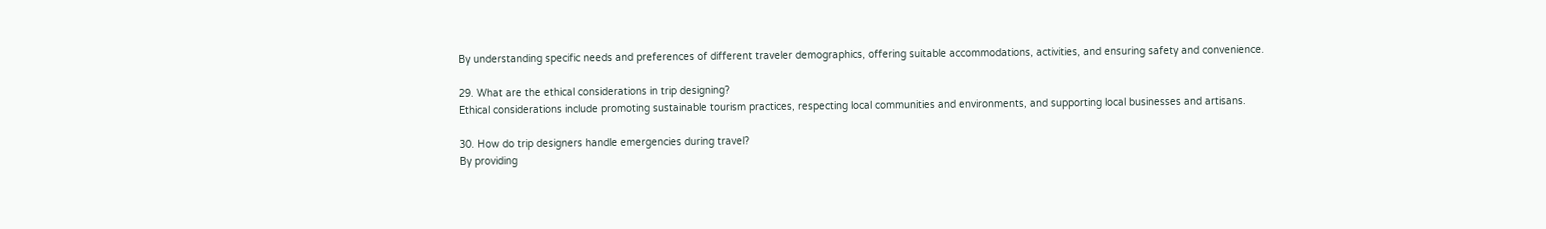By understanding specific needs and preferences of different traveler demographics, offering suitable accommodations, activities, and ensuring safety and convenience.

29. What are the ethical considerations in trip designing?
Ethical considerations include promoting sustainable tourism practices, respecting local communities and environments, and supporting local businesses and artisans.

30. How do trip designers handle emergencies during travel?
By providing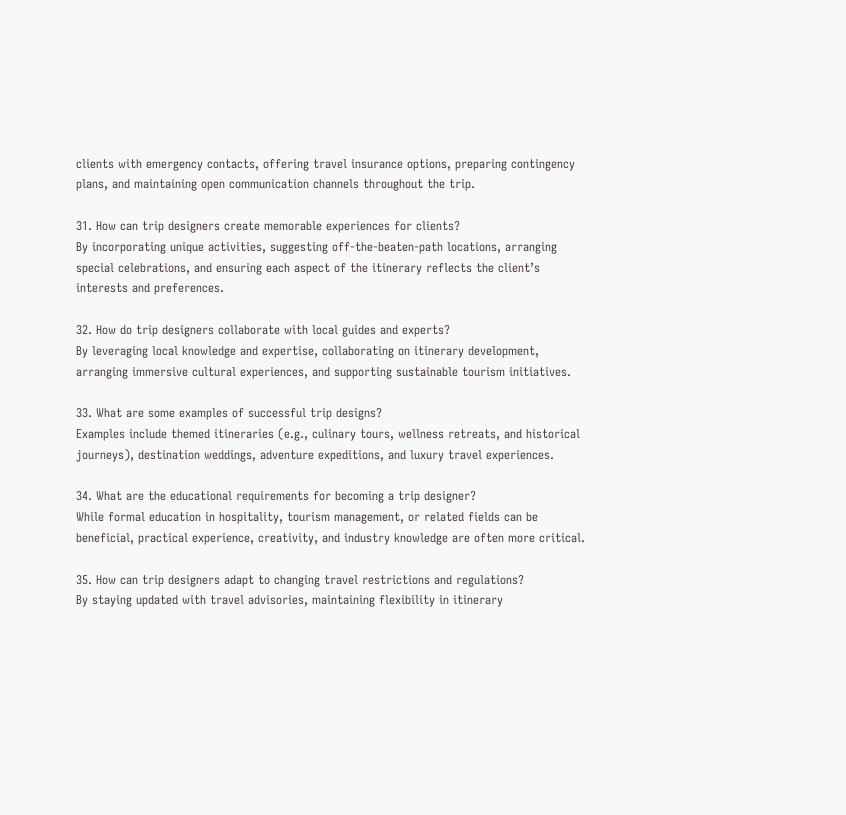clients with emergency contacts, offering travel insurance options, preparing contingency plans, and maintaining open communication channels throughout the trip.

31. How can trip designers create memorable experiences for clients?
By incorporating unique activities, suggesting off-the-beaten-path locations, arranging special celebrations, and ensuring each aspect of the itinerary reflects the client’s interests and preferences.

32. How do trip designers collaborate with local guides and experts?
By leveraging local knowledge and expertise, collaborating on itinerary development, arranging immersive cultural experiences, and supporting sustainable tourism initiatives.

33. What are some examples of successful trip designs?
Examples include themed itineraries (e.g., culinary tours, wellness retreats, and historical journeys), destination weddings, adventure expeditions, and luxury travel experiences.

34. What are the educational requirements for becoming a trip designer?
While formal education in hospitality, tourism management, or related fields can be beneficial, practical experience, creativity, and industry knowledge are often more critical.

35. How can trip designers adapt to changing travel restrictions and regulations?
By staying updated with travel advisories, maintaining flexibility in itinerary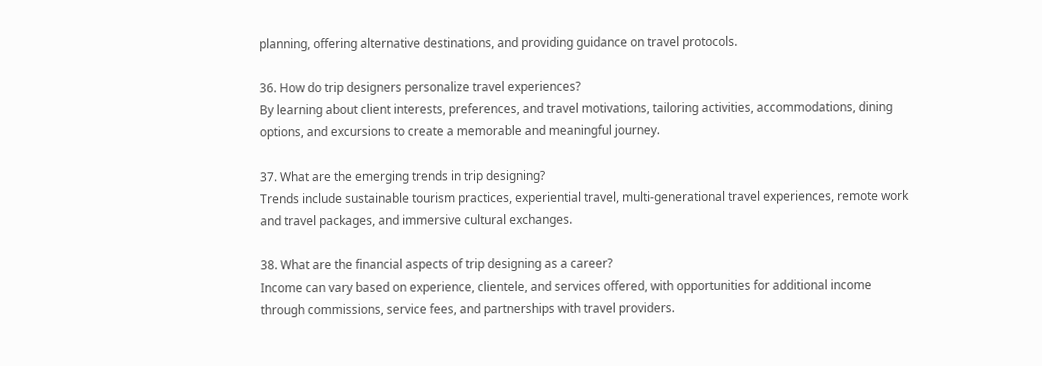planning, offering alternative destinations, and providing guidance on travel protocols.

36. How do trip designers personalize travel experiences?
By learning about client interests, preferences, and travel motivations, tailoring activities, accommodations, dining options, and excursions to create a memorable and meaningful journey.

37. What are the emerging trends in trip designing?
Trends include sustainable tourism practices, experiential travel, multi-generational travel experiences, remote work and travel packages, and immersive cultural exchanges.

38. What are the financial aspects of trip designing as a career?
Income can vary based on experience, clientele, and services offered, with opportunities for additional income through commissions, service fees, and partnerships with travel providers.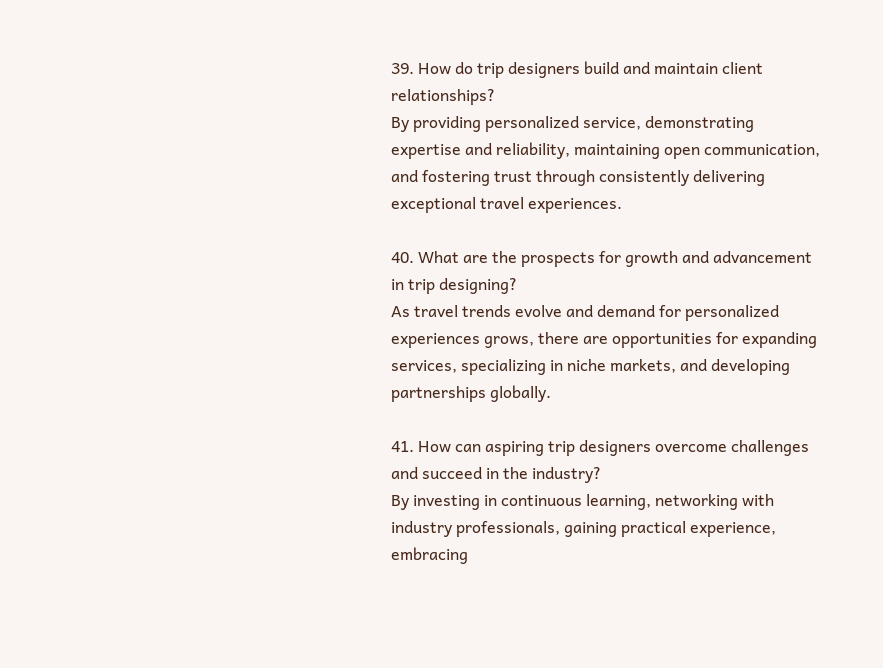39. How do trip designers build and maintain client relationships?
By providing personalized service, demonstrating expertise and reliability, maintaining open communication, and fostering trust through consistently delivering exceptional travel experiences.

40. What are the prospects for growth and advancement in trip designing?
As travel trends evolve and demand for personalized experiences grows, there are opportunities for expanding services, specializing in niche markets, and developing partnerships globally.

41. How can aspiring trip designers overcome challenges and succeed in the industry?
By investing in continuous learning, networking with industry professionals, gaining practical experience, embracing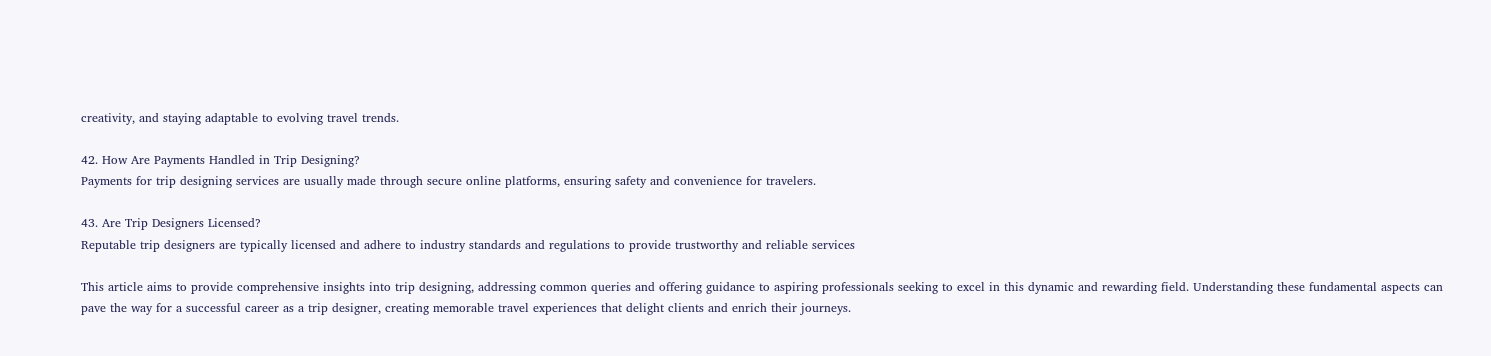creativity, and staying adaptable to evolving travel trends.

42. How Are Payments Handled in Trip Designing?
Payments for trip designing services are usually made through secure online platforms, ensuring safety and convenience for travelers.

43. Are Trip Designers Licensed?
Reputable trip designers are typically licensed and adhere to industry standards and regulations to provide trustworthy and reliable services

This article aims to provide comprehensive insights into trip designing, addressing common queries and offering guidance to aspiring professionals seeking to excel in this dynamic and rewarding field. Understanding these fundamental aspects can pave the way for a successful career as a trip designer, creating memorable travel experiences that delight clients and enrich their journeys.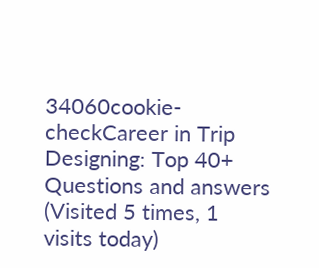34060cookie-checkCareer in Trip Designing: Top 40+ Questions and answers
(Visited 5 times, 1 visits today)